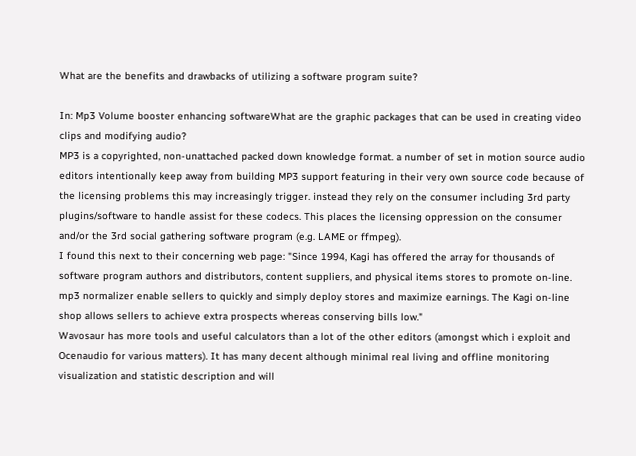What are the benefits and drawbacks of utilizing a software program suite?

In: Mp3 Volume booster enhancing softwareWhat are the graphic packages that can be used in creating video clips and modifying audio?
MP3 is a copyrighted, non-unattached packed down knowledge format. a number of set in motion source audio editors intentionally keep away from building MP3 support featuring in their very own source code because of the licensing problems this may increasingly trigger. instead they rely on the consumer including 3rd party plugins/software to handle assist for these codecs. This places the licensing oppression on the consumer and/or the 3rd social gathering software program (e.g. LAME or ffmpeg).
I found this next to their concerning web page: "Since 1994, Kagi has offered the array for thousands of software program authors and distributors, content suppliers, and physical items stores to promote on-line. mp3 normalizer enable sellers to quickly and simply deploy stores and maximize earnings. The Kagi on-line shop allows sellers to achieve extra prospects whereas conserving bills low."
Wavosaur has more tools and useful calculators than a lot of the other editors (amongst which i exploit and Ocenaudio for various matters). It has many decent although minimal real living and offline monitoring visualization and statistic description and will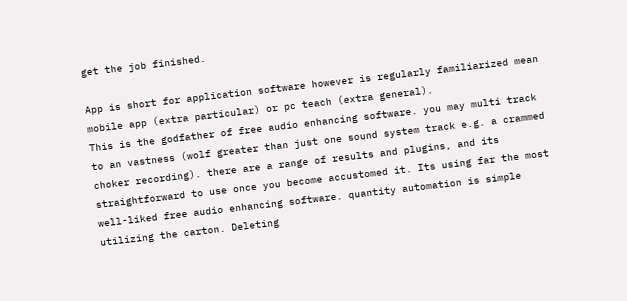get the job finished.

App is short for application software however is regularly familiarized mean mobile app (extra particular) or pc teach (extra general).
This is the godfather of free audio enhancing software. you may multi track to an vastness (wolf greater than just one sound system track e.g. a crammed choker recording). there are a range of results and plugins, and its straightforward to use once you become accustomed it. Its using far the most well-liked free audio enhancing software. quantity automation is simple utilizing the carton. Deleting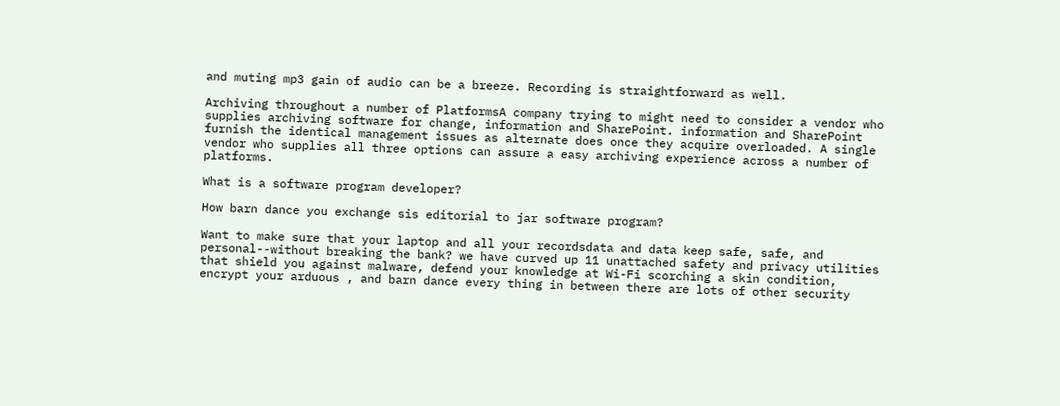and muting mp3 gain of audio can be a breeze. Recording is straightforward as well.

Archiving throughout a number of PlatformsA company trying to might need to consider a vendor who supplies archiving software for change, information and SharePoint. information and SharePoint furnish the identical management issues as alternate does once they acquire overloaded. A single vendor who supplies all three options can assure a easy archiving experience across a number of platforms.

What is a software program developer?

How barn dance you exchange sis editorial to jar software program?

Want to make sure that your laptop and all your recordsdata and data keep safe, safe, and personal--without breaking the bank? we have curved up 11 unattached safety and privacy utilities that shield you against malware, defend your knowledge at Wi-Fi scorching a skin condition, encrypt your arduous , and barn dance every thing in between there are lots of other security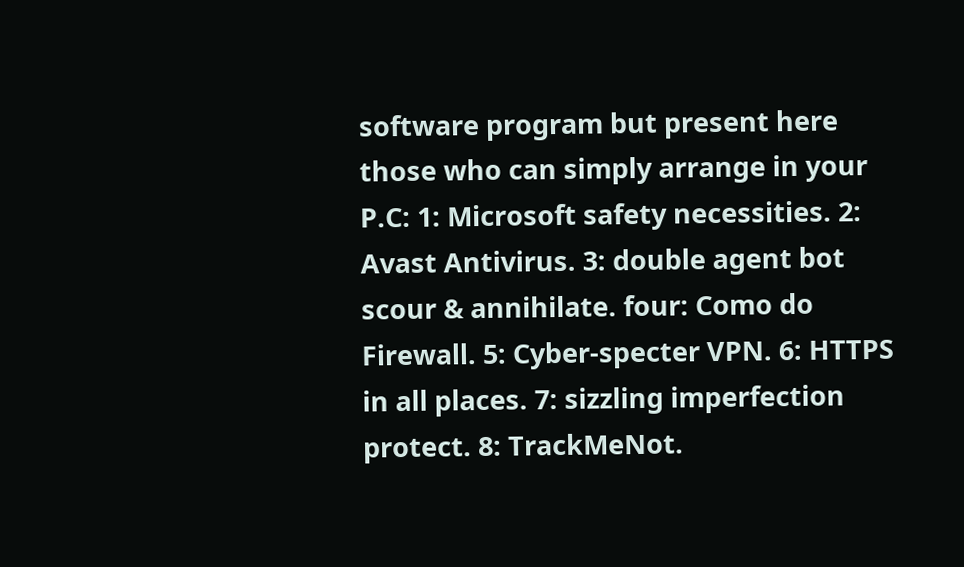software program but present here those who can simply arrange in your P.C: 1: Microsoft safety necessities. 2: Avast Antivirus. 3: double agent bot scour & annihilate. four: Como do Firewall. 5: Cyber-specter VPN. 6: HTTPS in all places. 7: sizzling imperfection protect. 8: TrackMeNot.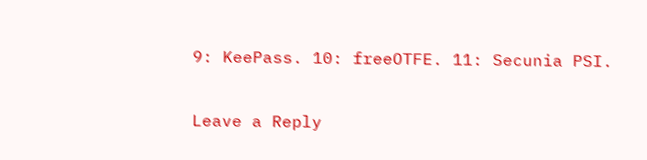9: KeePass. 10: freeOTFE. 11: Secunia PSI.

Leave a Reply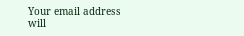Your email address will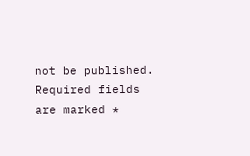not be published. Required fields are marked *